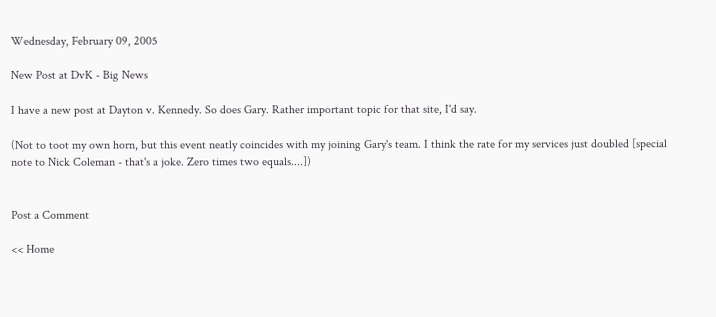Wednesday, February 09, 2005

New Post at DvK - Big News

I have a new post at Dayton v. Kennedy. So does Gary. Rather important topic for that site, I'd say.

(Not to toot my own horn, but this event neatly coincides with my joining Gary's team. I think the rate for my services just doubled [special note to Nick Coleman - that's a joke. Zero times two equals....])


Post a Comment

<< Home